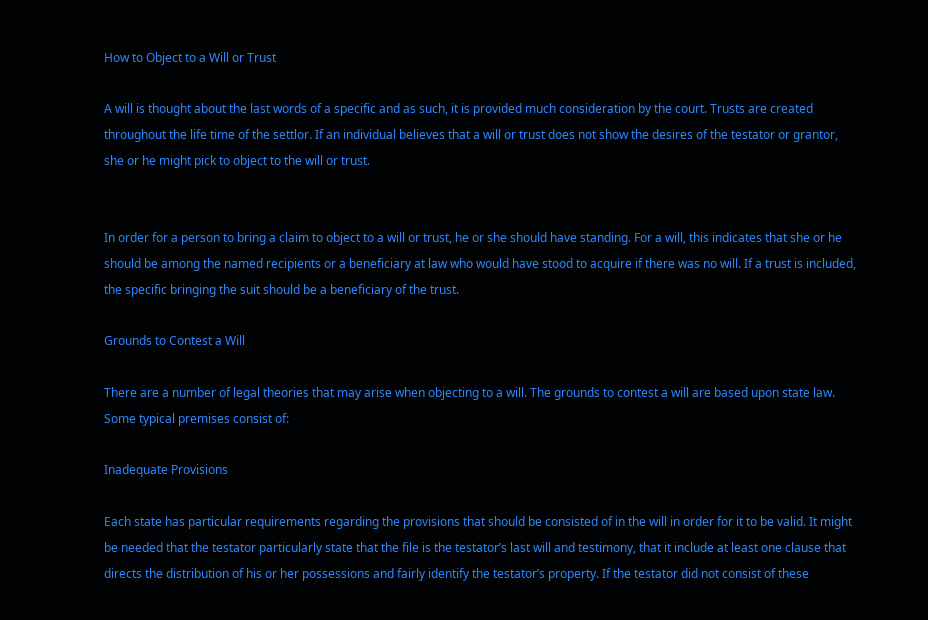How to Object to a Will or Trust

A will is thought about the last words of a specific and as such, it is provided much consideration by the court. Trusts are created throughout the life time of the settlor. If an individual believes that a will or trust does not show the desires of the testator or grantor, she or he might pick to object to the will or trust.


In order for a person to bring a claim to object to a will or trust, he or she should have standing. For a will, this indicates that she or he should be among the named recipients or a beneficiary at law who would have stood to acquire if there was no will. If a trust is included, the specific bringing the suit should be a beneficiary of the trust.

Grounds to Contest a Will

There are a number of legal theories that may arise when objecting to a will. The grounds to contest a will are based upon state law. Some typical premises consist of:

Inadequate Provisions

Each state has particular requirements regarding the provisions that should be consisted of in the will in order for it to be valid. It might be needed that the testator particularly state that the file is the testator’s last will and testimony, that it include at least one clause that directs the distribution of his or her possessions and fairly identify the testator’s property. If the testator did not consist of these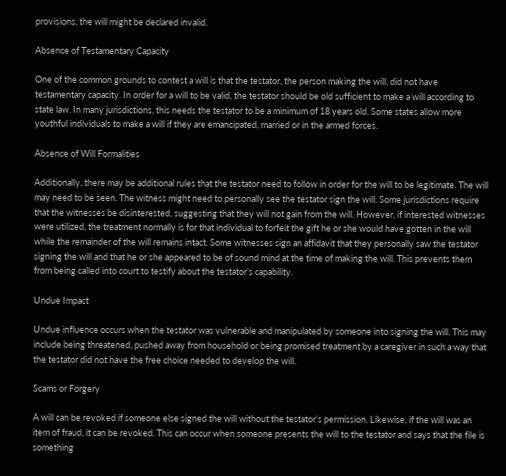provisions, the will might be declared invalid.

Absence of Testamentary Capacity

One of the common grounds to contest a will is that the testator, the person making the will, did not have testamentary capacity. In order for a will to be valid, the testator should be old sufficient to make a will according to state law. In many jurisdictions, this needs the testator to be a minimum of 18 years old. Some states allow more youthful individuals to make a will if they are emancipated, married or in the armed forces.

Absence of Will Formalities

Additionally, there may be additional rules that the testator need to follow in order for the will to be legitimate. The will may need to be seen. The witness might need to personally see the testator sign the will. Some jurisdictions require that the witnesses be disinterested, suggesting that they will not gain from the will. However, if interested witnesses were utilized, the treatment normally is for that individual to forfeit the gift he or she would have gotten in the will while the remainder of the will remains intact. Some witnesses sign an affidavit that they personally saw the testator signing the will and that he or she appeared to be of sound mind at the time of making the will. This prevents them from being called into court to testify about the testator’s capability.

Undue Impact

Undue influence occurs when the testator was vulnerable and manipulated by someone into signing the will. This may include being threatened, pushed away from household or being promised treatment by a caregiver in such a way that the testator did not have the free choice needed to develop the will.

Scams or Forgery

A will can be revoked if someone else signed the will without the testator’s permission. Likewise, if the will was an item of fraud, it can be revoked. This can occur when someone presents the will to the testator and says that the file is something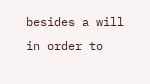besides a will in order to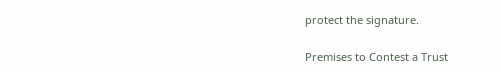protect the signature.

Premises to Contest a Trust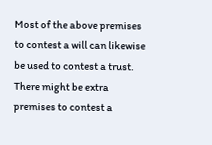Most of the above premises to contest a will can likewise be used to contest a trust. There might be extra premises to contest a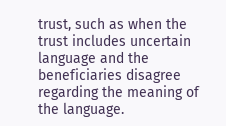trust, such as when the trust includes uncertain language and the beneficiaries disagree regarding the meaning of the language.